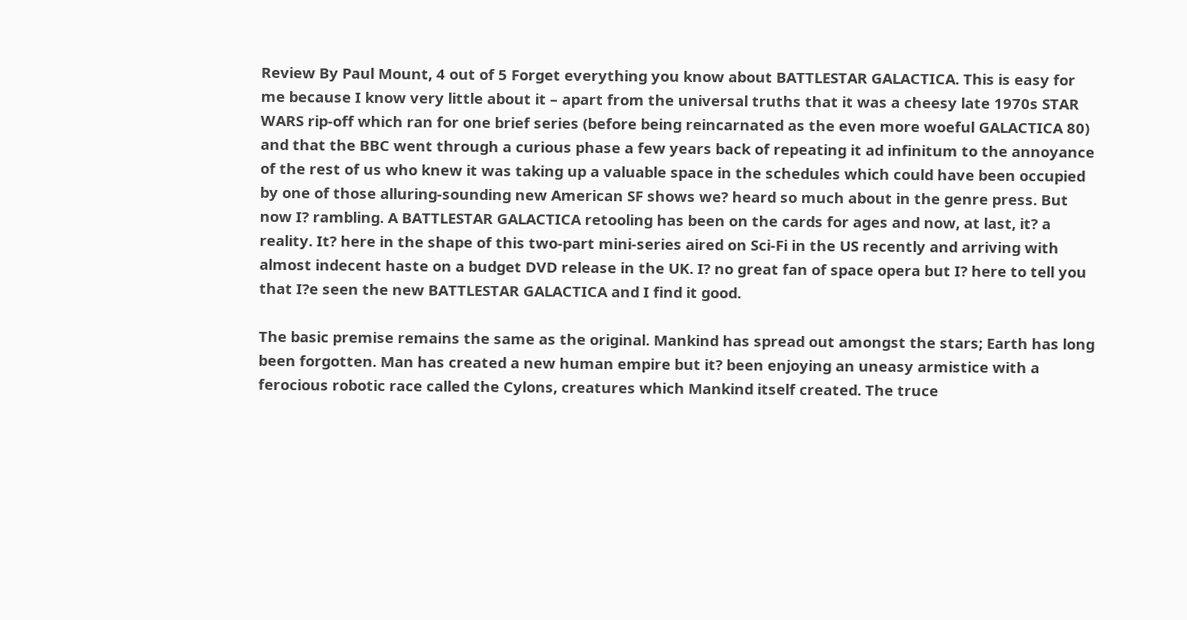Review By Paul Mount, 4 out of 5 Forget everything you know about BATTLESTAR GALACTICA. This is easy for me because I know very little about it – apart from the universal truths that it was a cheesy late 1970s STAR WARS rip-off which ran for one brief series (before being reincarnated as the even more woeful GALACTICA 80) and that the BBC went through a curious phase a few years back of repeating it ad infinitum to the annoyance of the rest of us who knew it was taking up a valuable space in the schedules which could have been occupied by one of those alluring-sounding new American SF shows we? heard so much about in the genre press. But now I? rambling. A BATTLESTAR GALACTICA retooling has been on the cards for ages and now, at last, it? a reality. It? here in the shape of this two-part mini-series aired on Sci-Fi in the US recently and arriving with almost indecent haste on a budget DVD release in the UK. I? no great fan of space opera but I? here to tell you that I?e seen the new BATTLESTAR GALACTICA and I find it good.

The basic premise remains the same as the original. Mankind has spread out amongst the stars; Earth has long been forgotten. Man has created a new human empire but it? been enjoying an uneasy armistice with a ferocious robotic race called the Cylons, creatures which Mankind itself created. The truce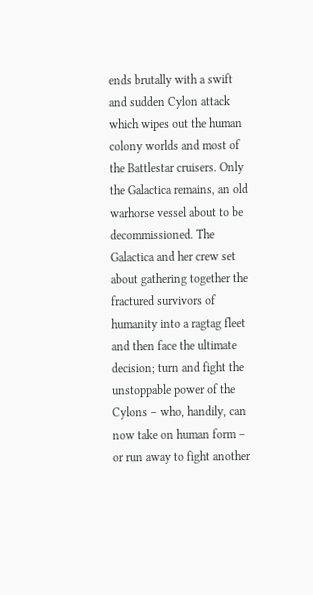ends brutally with a swift and sudden Cylon attack which wipes out the human colony worlds and most of the Battlestar cruisers. Only the Galactica remains, an old warhorse vessel about to be decommissioned. The Galactica and her crew set about gathering together the fractured survivors of humanity into a ragtag fleet and then face the ultimate decision; turn and fight the unstoppable power of the Cylons – who, handily, can now take on human form – or run away to fight another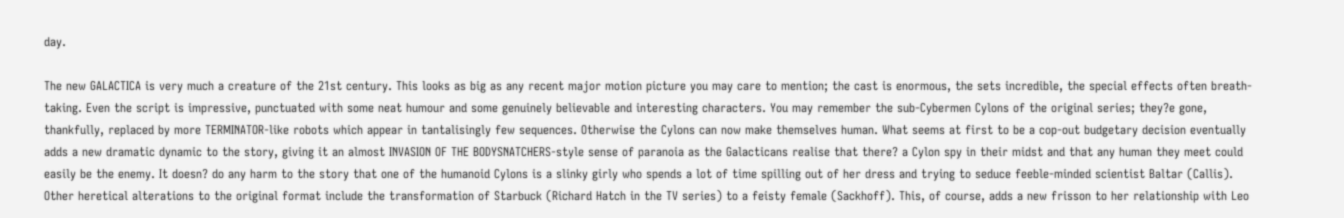day.

The new GALACTICA is very much a creature of the 21st century. This looks as big as any recent major motion picture you may care to mention; the cast is enormous, the sets incredible, the special effects often breath-taking. Even the script is impressive, punctuated with some neat humour and some genuinely believable and interesting characters. You may remember the sub-Cybermen Cylons of the original series; they?e gone, thankfully, replaced by more TERMINATOR-like robots which appear in tantalisingly few sequences. Otherwise the Cylons can now make themselves human. What seems at first to be a cop-out budgetary decision eventually adds a new dramatic dynamic to the story, giving it an almost INVASION OF THE BODYSNATCHERS-style sense of paranoia as the Galacticans realise that there? a Cylon spy in their midst and that any human they meet could easily be the enemy. It doesn? do any harm to the story that one of the humanoid Cylons is a slinky girly who spends a lot of time spilling out of her dress and trying to seduce feeble-minded scientist Baltar (Callis). Other heretical alterations to the original format include the transformation of Starbuck (Richard Hatch in the TV series) to a feisty female (Sackhoff). This, of course, adds a new frisson to her relationship with Leo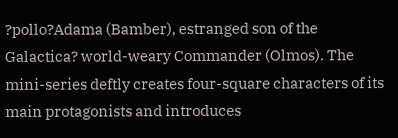?pollo?Adama (Bamber), estranged son of the Galactica? world-weary Commander (Olmos). The mini-series deftly creates four-square characters of its main protagonists and introduces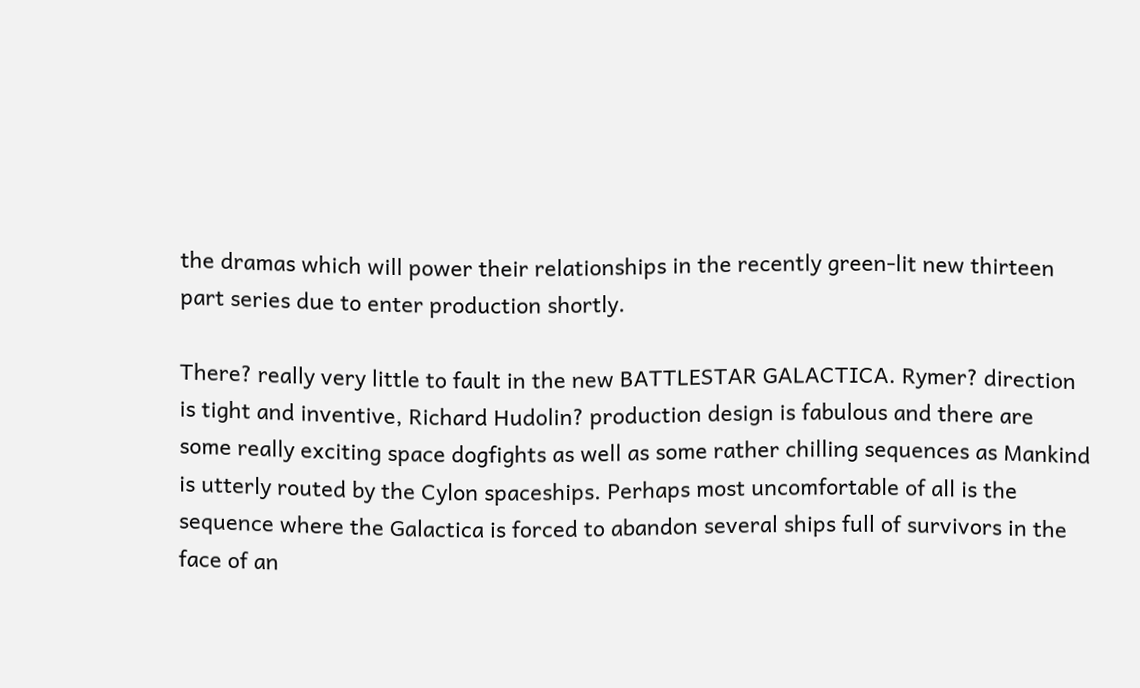the dramas which will power their relationships in the recently green-lit new thirteen part series due to enter production shortly.

There? really very little to fault in the new BATTLESTAR GALACTICA. Rymer? direction is tight and inventive, Richard Hudolin? production design is fabulous and there are some really exciting space dogfights as well as some rather chilling sequences as Mankind is utterly routed by the Cylon spaceships. Perhaps most uncomfortable of all is the sequence where the Galactica is forced to abandon several ships full of survivors in the face of an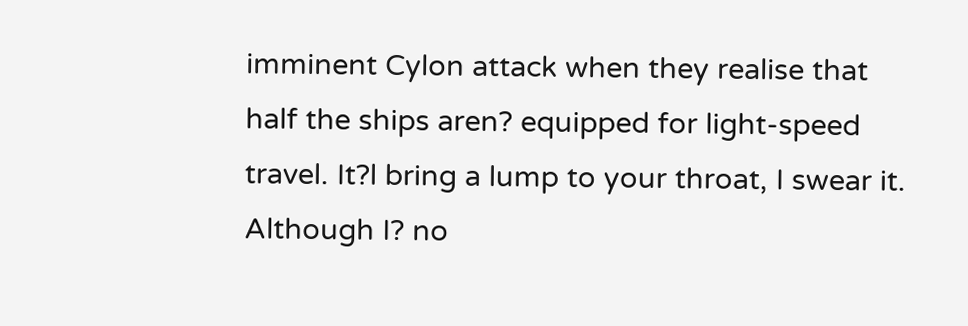imminent Cylon attack when they realise that half the ships aren? equipped for light-speed travel. It?l bring a lump to your throat, I swear it. Although I? no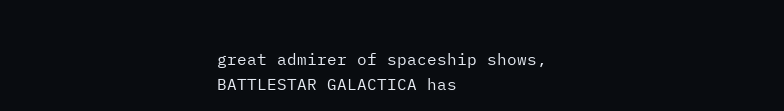great admirer of spaceship shows, BATTLESTAR GALACTICA has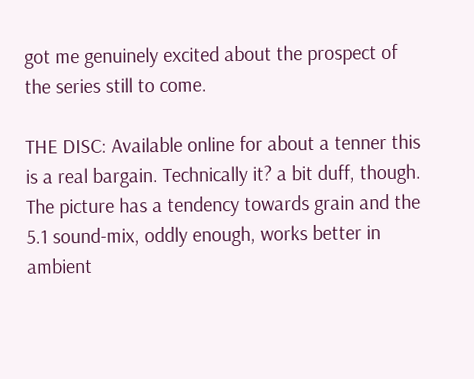got me genuinely excited about the prospect of the series still to come.

THE DISC: Available online for about a tenner this is a real bargain. Technically it? a bit duff, though. The picture has a tendency towards grain and the 5.1 sound-mix, oddly enough, works better in ambient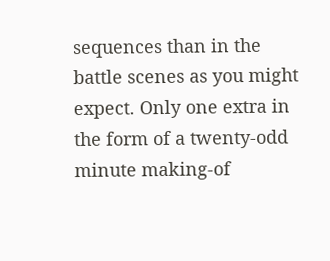sequences than in the battle scenes as you might expect. Only one extra in the form of a twenty-odd minute making-of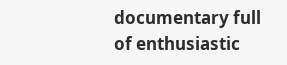documentary full of enthusiastic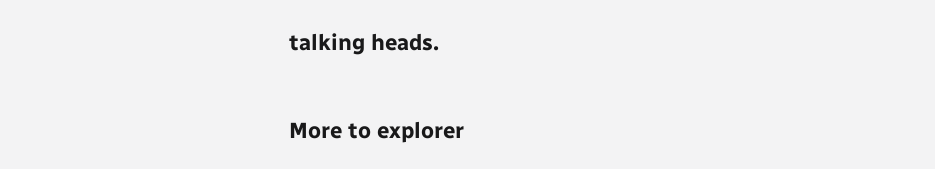talking heads.

More to explorer